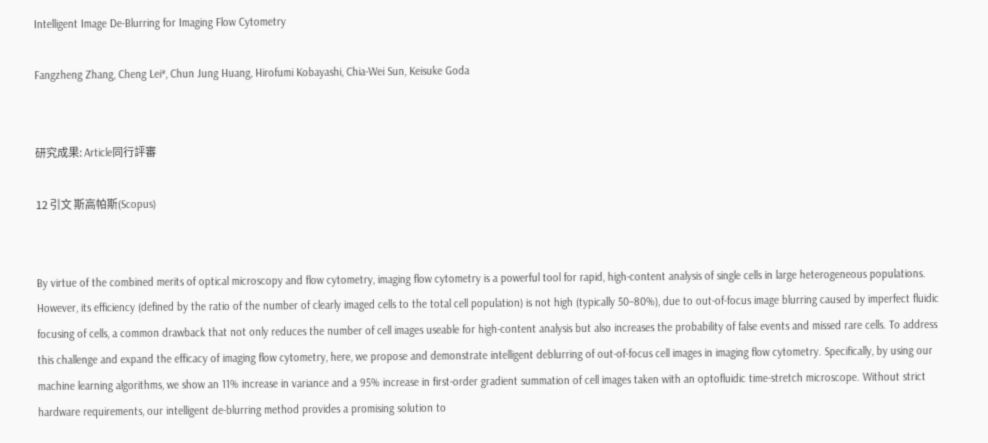Intelligent Image De-Blurring for Imaging Flow Cytometry

Fangzheng Zhang, Cheng Lei*, Chun Jung Huang, Hirofumi Kobayashi, Chia-Wei Sun, Keisuke Goda


研究成果: Article同行評審

12 引文 斯高帕斯(Scopus)


By virtue of the combined merits of optical microscopy and flow cytometry, imaging flow cytometry is a powerful tool for rapid, high-content analysis of single cells in large heterogeneous populations. However, its efficiency (defined by the ratio of the number of clearly imaged cells to the total cell population) is not high (typically 50–80%), due to out-of-focus image blurring caused by imperfect fluidic focusing of cells, a common drawback that not only reduces the number of cell images useable for high-content analysis but also increases the probability of false events and missed rare cells. To address this challenge and expand the efficacy of imaging flow cytometry, here, we propose and demonstrate intelligent deblurring of out-of-focus cell images in imaging flow cytometry. Specifically, by using our machine learning algorithms, we show an 11% increase in variance and a 95% increase in first-order gradient summation of cell images taken with an optofluidic time-stretch microscope. Without strict hardware requirements, our intelligent de-blurring method provides a promising solution to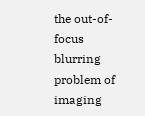the out-of-focus blurring problem of imaging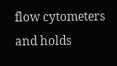flow cytometers and holds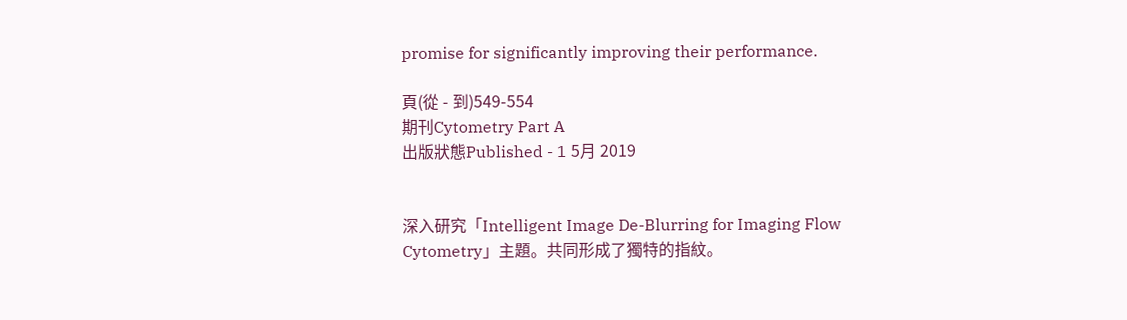promise for significantly improving their performance.

頁(從 - 到)549-554
期刊Cytometry Part A
出版狀態Published - 1 5月 2019


深入研究「Intelligent Image De-Blurring for Imaging Flow Cytometry」主題。共同形成了獨特的指紋。